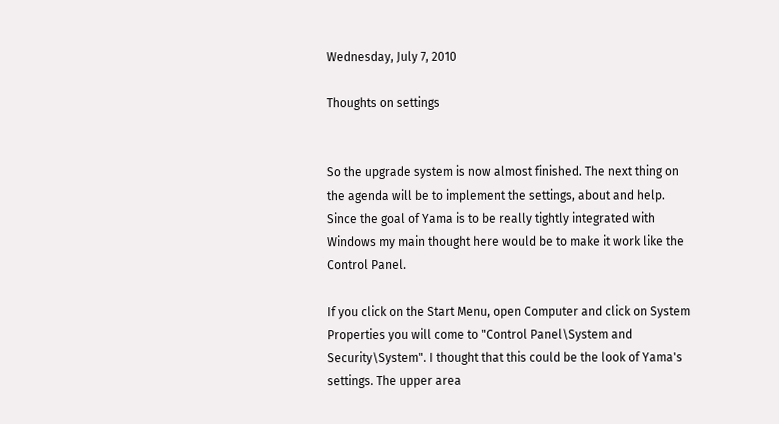Wednesday, July 7, 2010

Thoughts on settings


So the upgrade system is now almost finished. The next thing on the agenda will be to implement the settings, about and help. Since the goal of Yama is to be really tightly integrated with Windows my main thought here would be to make it work like the Control Panel.

If you click on the Start Menu, open Computer and click on System Properties you will come to "Control Panel\System and Security\System". I thought that this could be the look of Yama's settings. The upper area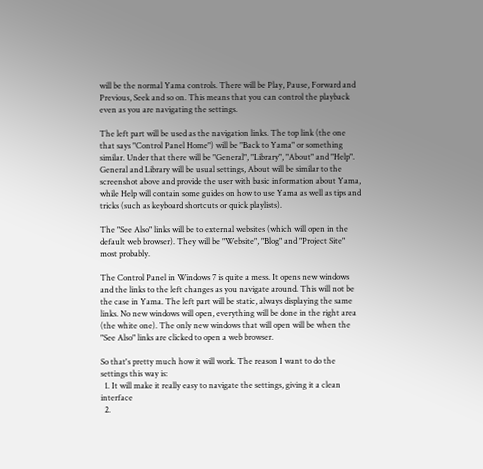will be the normal Yama controls. There will be Play, Pause, Forward and Previous, Seek and so on. This means that you can control the playback even as you are navigating the settings.

The left part will be used as the navigation links. The top link (the one that says "Control Panel Home") will be "Back to Yama" or something similar. Under that there will be "General", "Library", "About" and "Help". General and Library will be usual settings, About will be similar to the screenshot above and provide the user with basic information about Yama, while Help will contain some guides on how to use Yama as well as tips and tricks (such as keyboard shortcuts or quick playlists).

The "See Also" links will be to external websites (which will open in the default web browser). They will be "Website", "Blog" and "Project Site" most probably.

The Control Panel in Windows 7 is quite a mess. It opens new windows and the links to the left changes as you navigate around. This will not be the case in Yama. The left part will be static, always displaying the same links. No new windows will open, everything will be done in the right area (the white one). The only new windows that will open will be when the "See Also" links are clicked to open a web browser.

So that's pretty much how it will work. The reason I want to do the settings this way is:
  1. It will make it really easy to navigate the settings, giving it a clean interface
  2.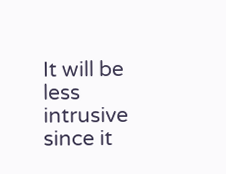It will be less intrusive since it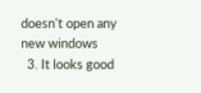doesn't open any new windows
  3. It looks good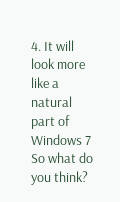4. It will look more like a natural part of Windows 7
So what do you think?